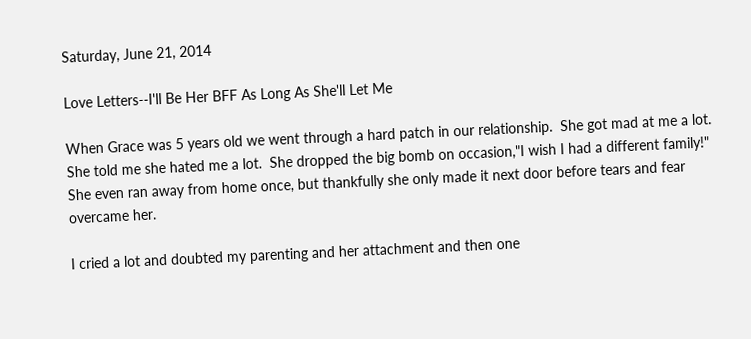Saturday, June 21, 2014

Love Letters--I'll Be Her BFF As Long As She'll Let Me

When Grace was 5 years old we went through a hard patch in our relationship.  She got mad at me a lot. She told me she hated me a lot.  She dropped the big bomb on occasion,"I wish I had a different family!" She even ran away from home once, but thankfully she only made it next door before tears and fear overcame her.

I cried a lot and doubted my parenting and her attachment and then one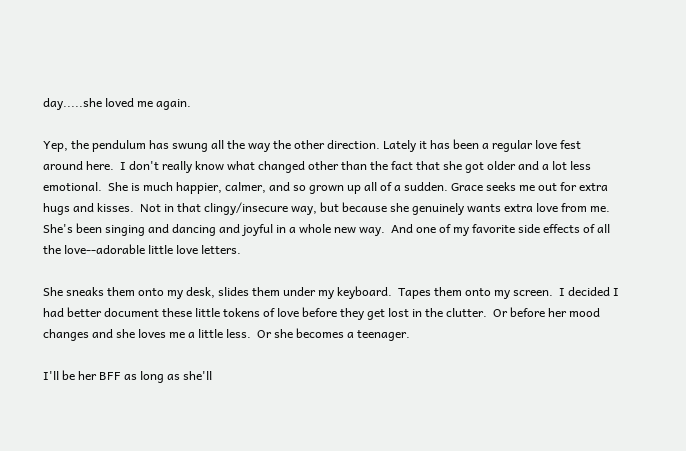day.....she loved me again.

Yep, the pendulum has swung all the way the other direction. Lately it has been a regular love fest around here.  I don't really know what changed other than the fact that she got older and a lot less emotional.  She is much happier, calmer, and so grown up all of a sudden. Grace seeks me out for extra hugs and kisses.  Not in that clingy/insecure way, but because she genuinely wants extra love from me.  She's been singing and dancing and joyful in a whole new way.  And one of my favorite side effects of all the love--adorable little love letters.

She sneaks them onto my desk, slides them under my keyboard.  Tapes them onto my screen.  I decided I had better document these little tokens of love before they get lost in the clutter.  Or before her mood changes and she loves me a little less.  Or she becomes a teenager.

I'll be her BFF as long as she'll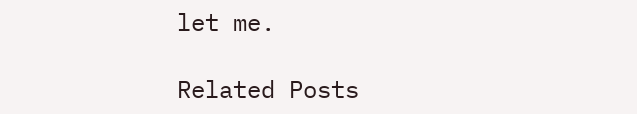let me.

Related Posts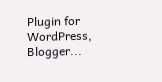Plugin for WordPress, Blogger...